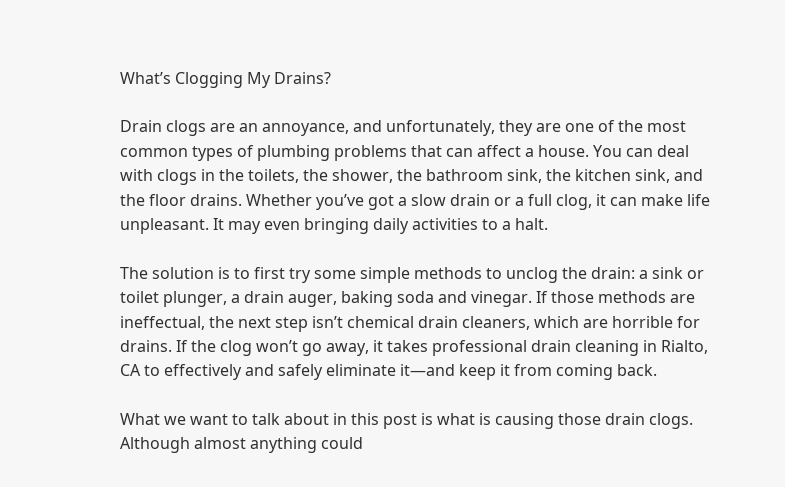What’s Clogging My Drains?

Drain clogs are an annoyance, and unfortunately, they are one of the most common types of plumbing problems that can affect a house. You can deal with clogs in the toilets, the shower, the bathroom sink, the kitchen sink, and the floor drains. Whether you’ve got a slow drain or a full clog, it can make life unpleasant. It may even bringing daily activities to a halt.

The solution is to first try some simple methods to unclog the drain: a sink or toilet plunger, a drain auger, baking soda and vinegar. If those methods are ineffectual, the next step isn’t chemical drain cleaners, which are horrible for drains. If the clog won’t go away, it takes professional drain cleaning in Rialto, CA to effectively and safely eliminate it—and keep it from coming back.

What we want to talk about in this post is what is causing those drain clogs. Although almost anything could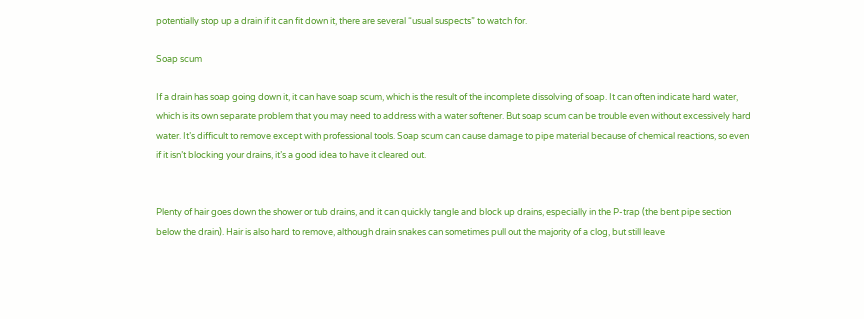potentially stop up a drain if it can fit down it, there are several “usual suspects” to watch for.

Soap scum

If a drain has soap going down it, it can have soap scum, which is the result of the incomplete dissolving of soap. It can often indicate hard water, which is its own separate problem that you may need to address with a water softener. But soap scum can be trouble even without excessively hard water. It’s difficult to remove except with professional tools. Soap scum can cause damage to pipe material because of chemical reactions, so even if it isn’t blocking your drains, it’s a good idea to have it cleared out.


Plenty of hair goes down the shower or tub drains, and it can quickly tangle and block up drains, especially in the P-trap (the bent pipe section below the drain). Hair is also hard to remove, although drain snakes can sometimes pull out the majority of a clog, but still leave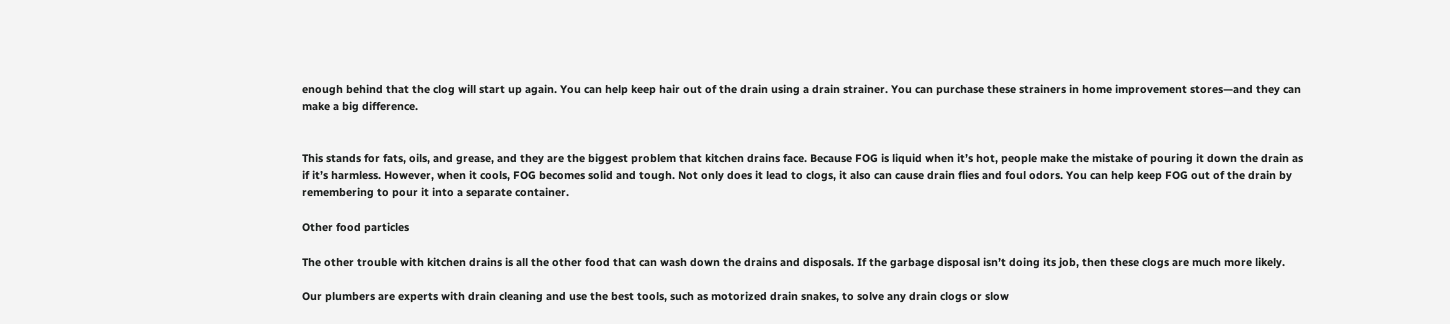enough behind that the clog will start up again. You can help keep hair out of the drain using a drain strainer. You can purchase these strainers in home improvement stores—and they can make a big difference.


This stands for fats, oils, and grease, and they are the biggest problem that kitchen drains face. Because FOG is liquid when it’s hot, people make the mistake of pouring it down the drain as if it’s harmless. However, when it cools, FOG becomes solid and tough. Not only does it lead to clogs, it also can cause drain flies and foul odors. You can help keep FOG out of the drain by remembering to pour it into a separate container.

Other food particles

The other trouble with kitchen drains is all the other food that can wash down the drains and disposals. If the garbage disposal isn’t doing its job, then these clogs are much more likely.

Our plumbers are experts with drain cleaning and use the best tools, such as motorized drain snakes, to solve any drain clogs or slow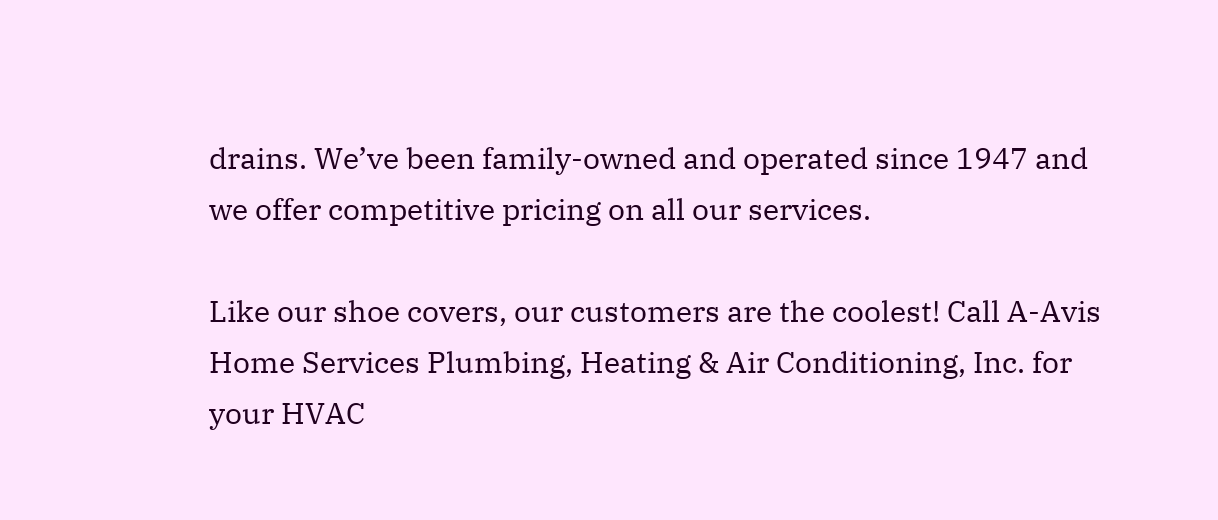drains. We’ve been family-owned and operated since 1947 and we offer competitive pricing on all our services.

Like our shoe covers, our customers are the coolest! Call A-Avis Home Services Plumbing, Heating & Air Conditioning, Inc. for your HVAC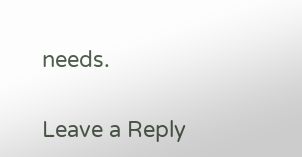needs.

Leave a Reply